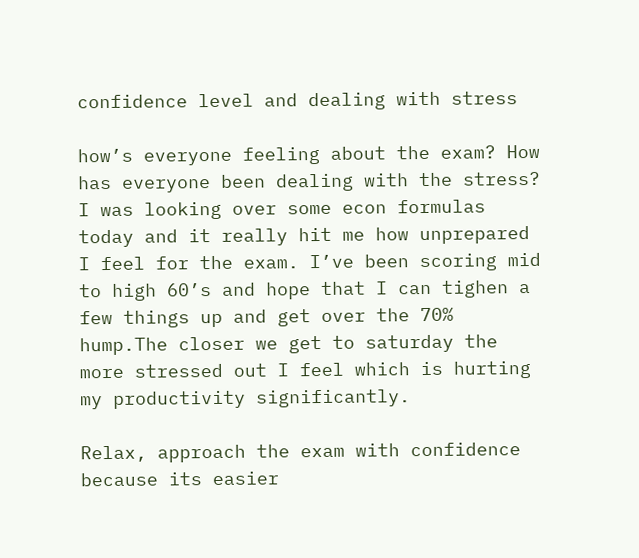confidence level and dealing with stress

how’s everyone feeling about the exam? How has everyone been dealing with the stress? I was looking over some econ formulas today and it really hit me how unprepared I feel for the exam. I’ve been scoring mid to high 60’s and hope that I can tighen a few things up and get over the 70% hump.The closer we get to saturday the more stressed out I feel which is hurting my productivity significantly.

Relax, approach the exam with confidence because its easier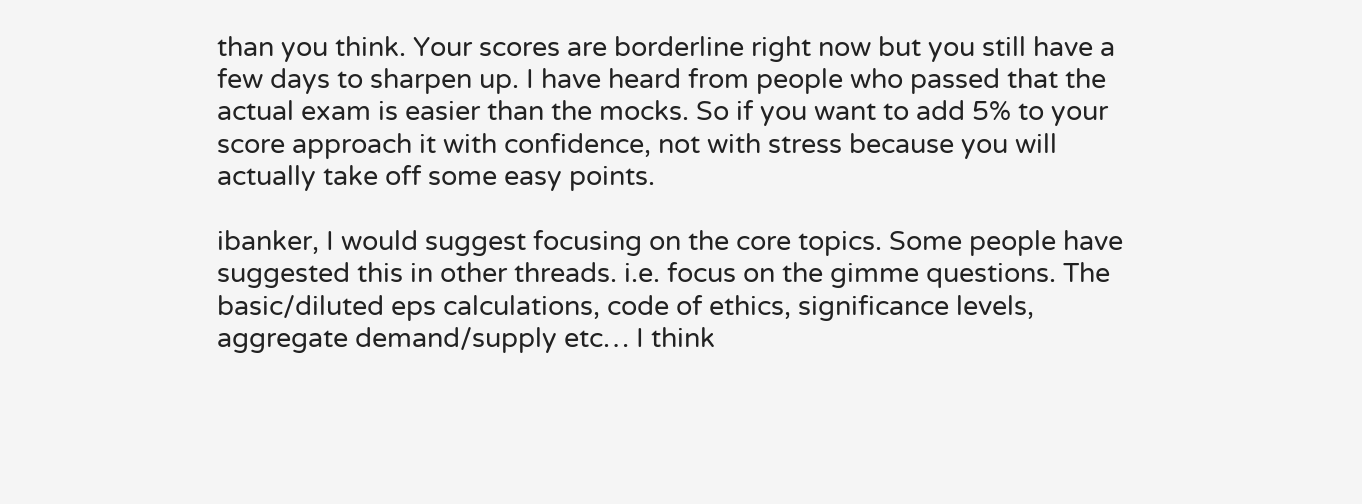than you think. Your scores are borderline right now but you still have a few days to sharpen up. I have heard from people who passed that the actual exam is easier than the mocks. So if you want to add 5% to your score approach it with confidence, not with stress because you will actually take off some easy points.

ibanker, I would suggest focusing on the core topics. Some people have suggested this in other threads. i.e. focus on the gimme questions. The basic/diluted eps calculations, code of ethics, significance levels, aggregate demand/supply etc… I think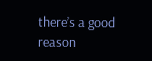there’s a good reason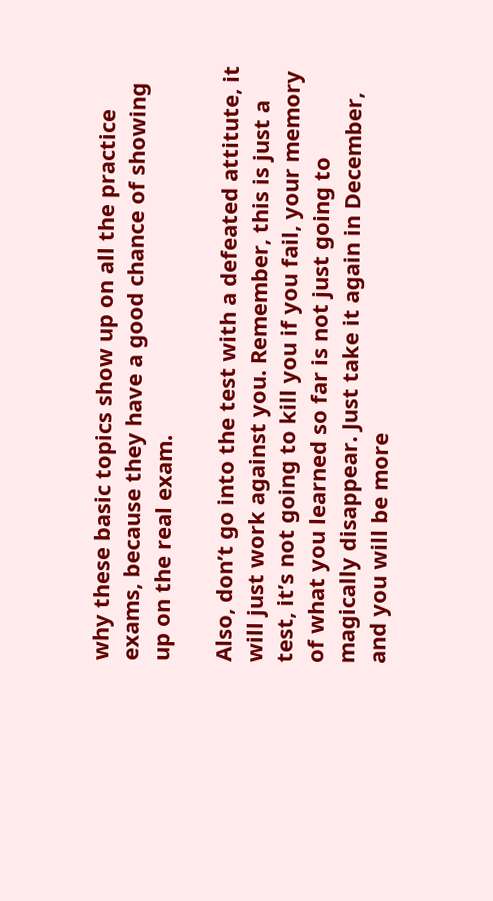why these basic topics show up on all the practice exams, because they have a good chance of showing up on the real exam.

Also, don’t go into the test with a defeated attitute, it will just work against you. Remember, this is just a test, it’s not going to kill you if you fail, your memory of what you learned so far is not just going to magically disappear. Just take it again in December, and you will be more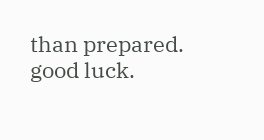than prepared. good luck.